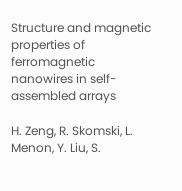Structure and magnetic properties of ferromagnetic nanowires in self-assembled arrays

H. Zeng, R. Skomski, L. Menon, Y. Liu, S.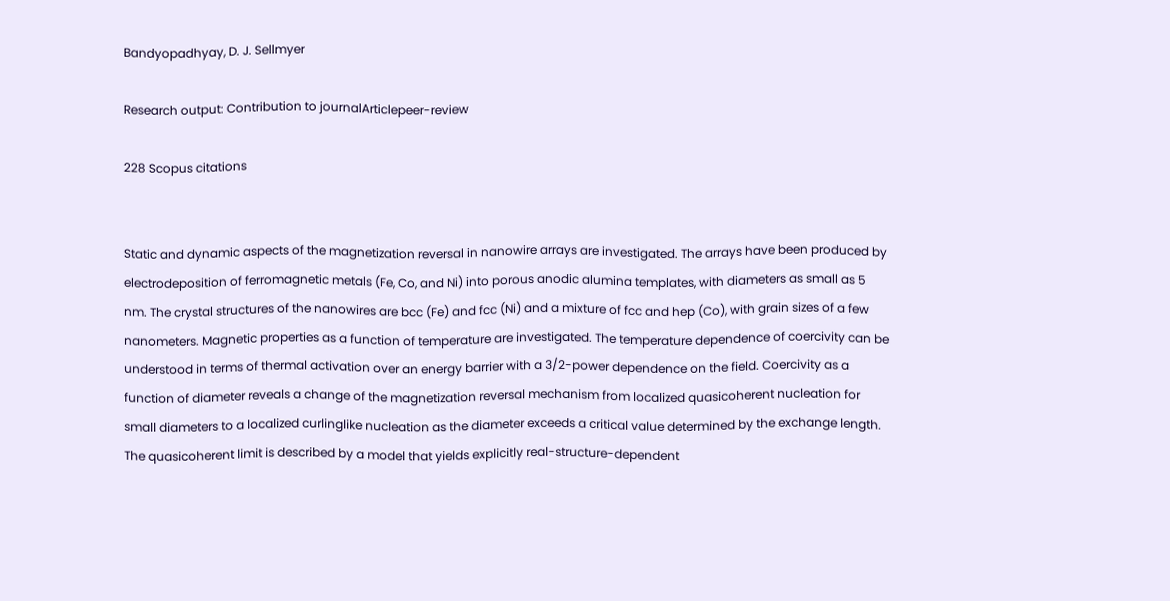Bandyopadhyay, D. J. Sellmyer

Research output: Contribution to journalArticlepeer-review

228 Scopus citations


Static and dynamic aspects of the magnetization reversal in nanowire arrays are investigated. The arrays have been produced by electrodeposition of ferromagnetic metals (Fe, Co, and Ni) into porous anodic alumina templates, with diameters as small as 5 nm. The crystal structures of the nanowires are bcc (Fe) and fcc (Ni) and a mixture of fcc and hep (Co), with grain sizes of a few nanometers. Magnetic properties as a function of temperature are investigated. The temperature dependence of coercivity can be understood in terms of thermal activation over an energy barrier with a 3/2-power dependence on the field. Coercivity as a function of diameter reveals a change of the magnetization reversal mechanism from localized quasicoherent nucleation for small diameters to a localized curlinglike nucleation as the diameter exceeds a critical value determined by the exchange length. The quasicoherent limit is described by a model that yields explicitly real-structure-dependent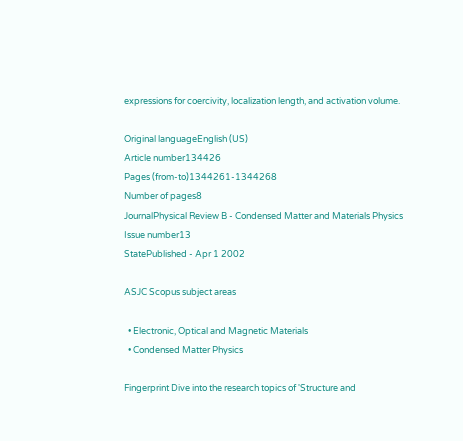expressions for coercivity, localization length, and activation volume.

Original languageEnglish (US)
Article number134426
Pages (from-to)1344261-1344268
Number of pages8
JournalPhysical Review B - Condensed Matter and Materials Physics
Issue number13
StatePublished - Apr 1 2002

ASJC Scopus subject areas

  • Electronic, Optical and Magnetic Materials
  • Condensed Matter Physics

Fingerprint Dive into the research topics of 'Structure and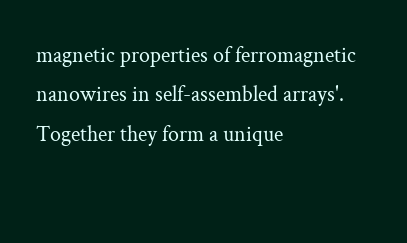magnetic properties of ferromagnetic nanowires in self-assembled arrays'. Together they form a unique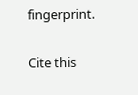fingerprint.

Cite this